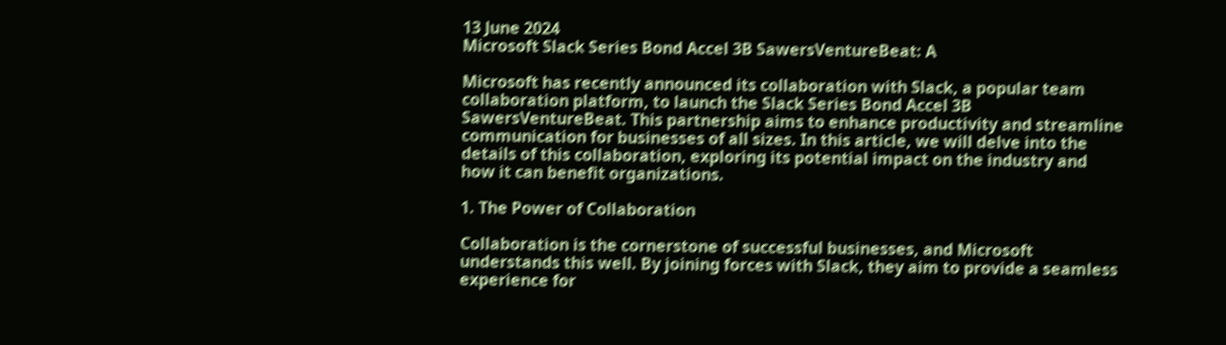13 June 2024
Microsoft Slack Series Bond Accel 3B SawersVentureBeat: A

Microsoft has recently announced its collaboration with Slack, a popular team collaboration platform, to launch the Slack Series Bond Accel 3B SawersVentureBeat. This partnership aims to enhance productivity and streamline communication for businesses of all sizes. In this article, we will delve into the details of this collaboration, exploring its potential impact on the industry and how it can benefit organizations.

1. The Power of Collaboration

Collaboration is the cornerstone of successful businesses, and Microsoft understands this well. By joining forces with Slack, they aim to provide a seamless experience for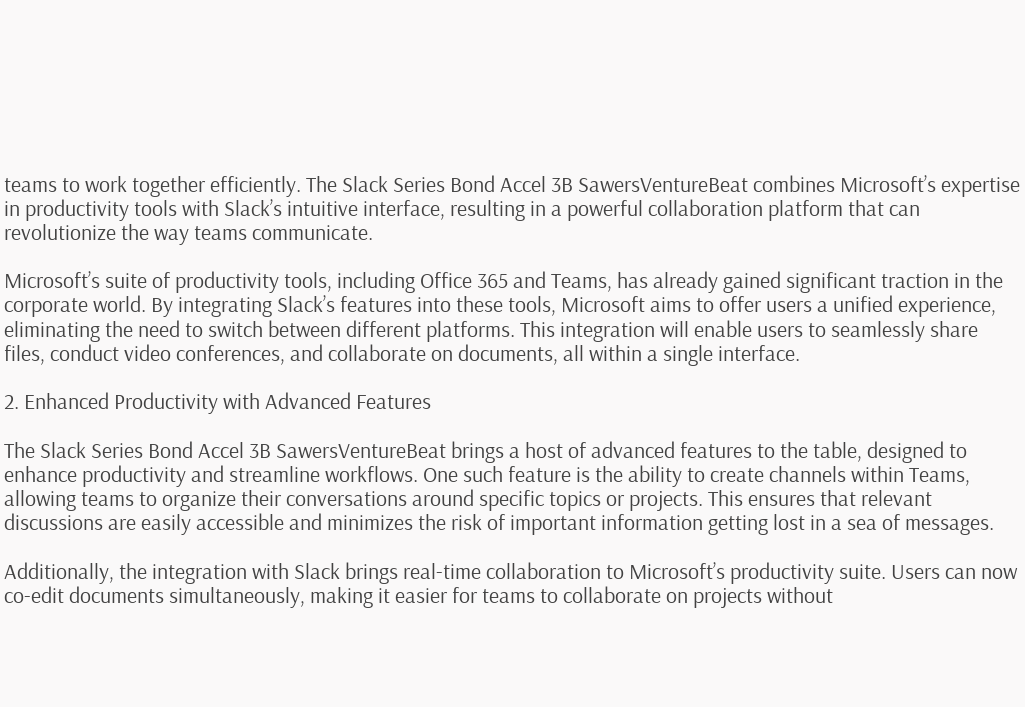teams to work together efficiently. The Slack Series Bond Accel 3B SawersVentureBeat combines Microsoft’s expertise in productivity tools with Slack’s intuitive interface, resulting in a powerful collaboration platform that can revolutionize the way teams communicate.

Microsoft’s suite of productivity tools, including Office 365 and Teams, has already gained significant traction in the corporate world. By integrating Slack’s features into these tools, Microsoft aims to offer users a unified experience, eliminating the need to switch between different platforms. This integration will enable users to seamlessly share files, conduct video conferences, and collaborate on documents, all within a single interface.

2. Enhanced Productivity with Advanced Features

The Slack Series Bond Accel 3B SawersVentureBeat brings a host of advanced features to the table, designed to enhance productivity and streamline workflows. One such feature is the ability to create channels within Teams, allowing teams to organize their conversations around specific topics or projects. This ensures that relevant discussions are easily accessible and minimizes the risk of important information getting lost in a sea of messages.

Additionally, the integration with Slack brings real-time collaboration to Microsoft’s productivity suite. Users can now co-edit documents simultaneously, making it easier for teams to collaborate on projects without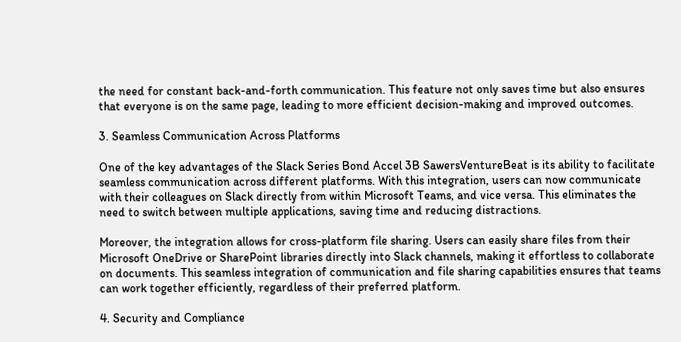the need for constant back-and-forth communication. This feature not only saves time but also ensures that everyone is on the same page, leading to more efficient decision-making and improved outcomes.

3. Seamless Communication Across Platforms

One of the key advantages of the Slack Series Bond Accel 3B SawersVentureBeat is its ability to facilitate seamless communication across different platforms. With this integration, users can now communicate with their colleagues on Slack directly from within Microsoft Teams, and vice versa. This eliminates the need to switch between multiple applications, saving time and reducing distractions.

Moreover, the integration allows for cross-platform file sharing. Users can easily share files from their Microsoft OneDrive or SharePoint libraries directly into Slack channels, making it effortless to collaborate on documents. This seamless integration of communication and file sharing capabilities ensures that teams can work together efficiently, regardless of their preferred platform.

4. Security and Compliance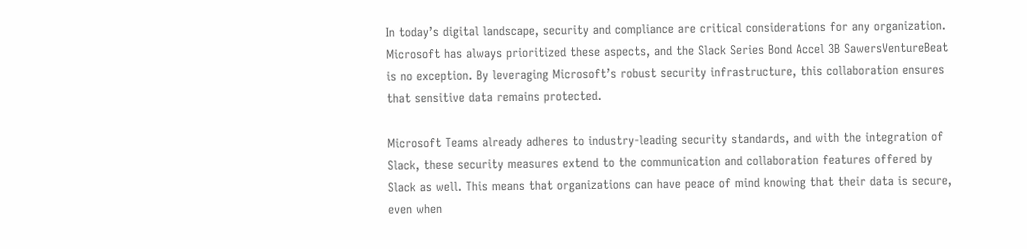In today’s digital landscape, security and compliance are critical considerations for any organization. Microsoft has always prioritized these aspects, and the Slack Series Bond Accel 3B SawersVentureBeat is no exception. By leveraging Microsoft’s robust security infrastructure, this collaboration ensures that sensitive data remains protected.

Microsoft Teams already adheres to industry-leading security standards, and with the integration of Slack, these security measures extend to the communication and collaboration features offered by Slack as well. This means that organizations can have peace of mind knowing that their data is secure, even when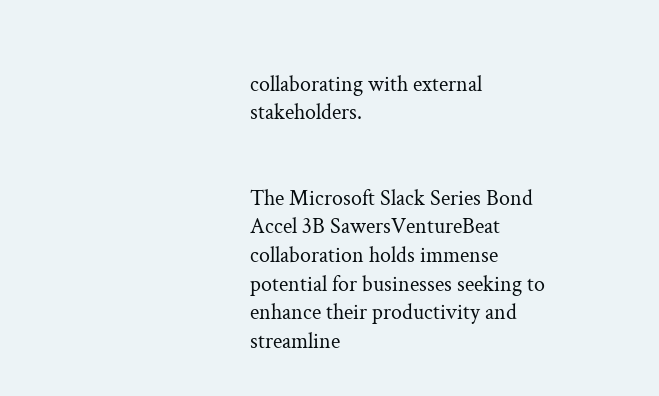collaborating with external stakeholders.


The Microsoft Slack Series Bond Accel 3B SawersVentureBeat collaboration holds immense potential for businesses seeking to enhance their productivity and streamline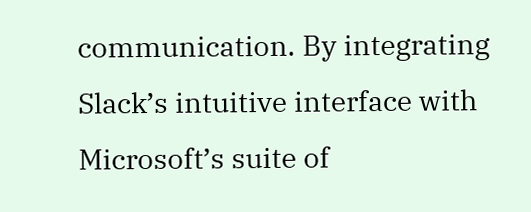communication. By integrating Slack’s intuitive interface with Microsoft’s suite of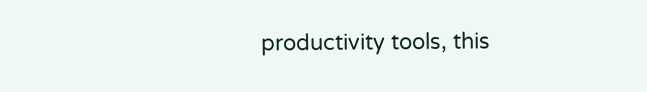productivity tools, this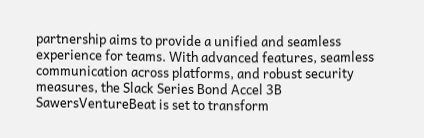partnership aims to provide a unified and seamless experience for teams. With advanced features, seamless communication across platforms, and robust security measures, the Slack Series Bond Accel 3B SawersVentureBeat is set to transform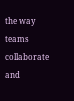the way teams collaborate and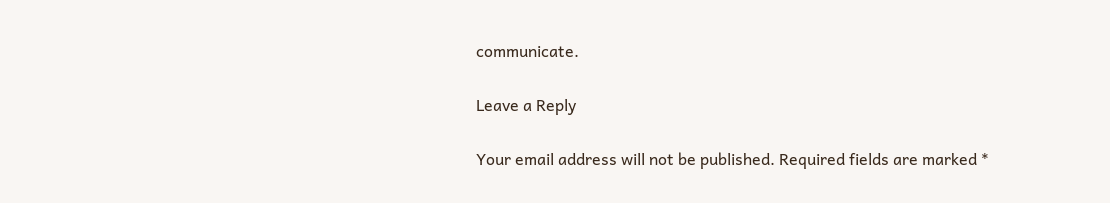communicate.

Leave a Reply

Your email address will not be published. Required fields are marked *